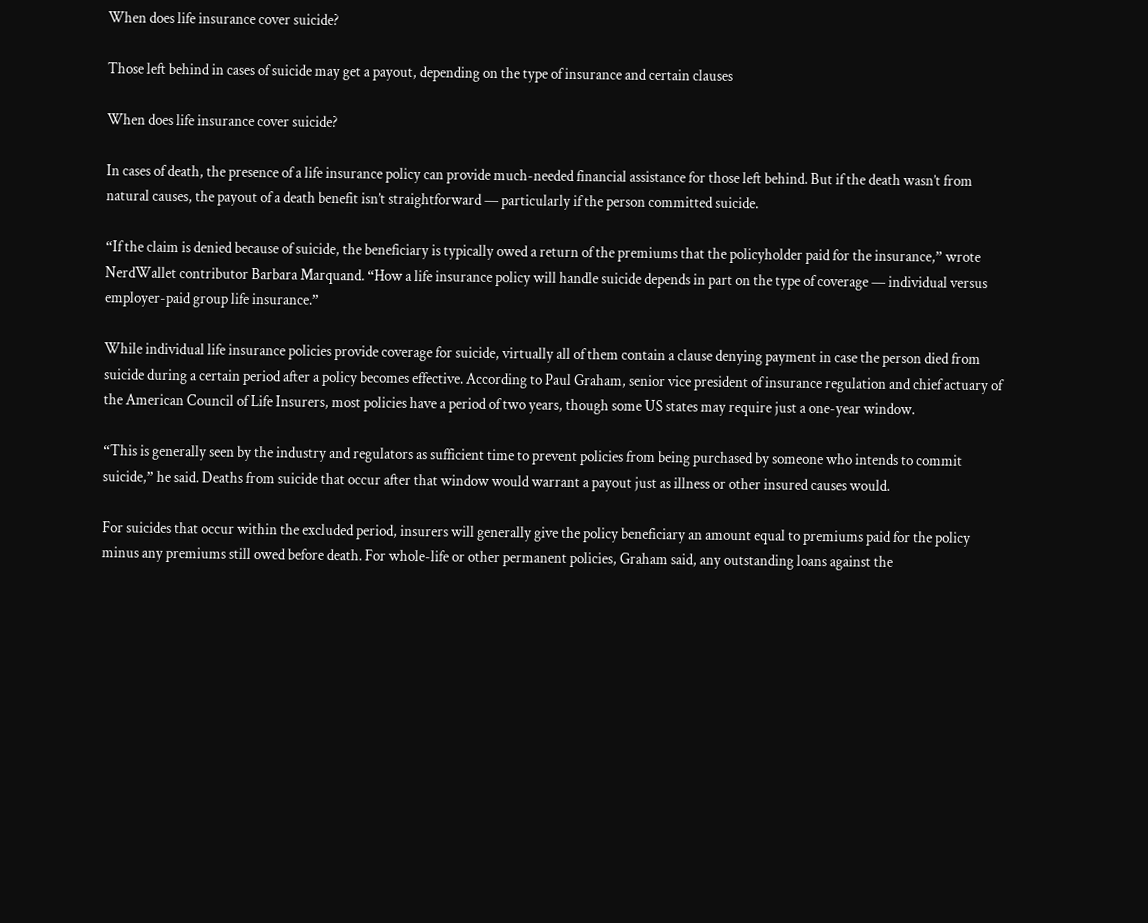When does life insurance cover suicide?

Those left behind in cases of suicide may get a payout, depending on the type of insurance and certain clauses

When does life insurance cover suicide?

In cases of death, the presence of a life insurance policy can provide much-needed financial assistance for those left behind. But if the death wasn’t from natural causes, the payout of a death benefit isn’t straightforward — particularly if the person committed suicide.

“If the claim is denied because of suicide, the beneficiary is typically owed a return of the premiums that the policyholder paid for the insurance,” wrote NerdWallet contributor Barbara Marquand. “How a life insurance policy will handle suicide depends in part on the type of coverage — individual versus employer-paid group life insurance.”

While individual life insurance policies provide coverage for suicide, virtually all of them contain a clause denying payment in case the person died from suicide during a certain period after a policy becomes effective. According to Paul Graham, senior vice president of insurance regulation and chief actuary of the American Council of Life Insurers, most policies have a period of two years, though some US states may require just a one-year window.

“This is generally seen by the industry and regulators as sufficient time to prevent policies from being purchased by someone who intends to commit suicide,” he said. Deaths from suicide that occur after that window would warrant a payout just as illness or other insured causes would.

For suicides that occur within the excluded period, insurers will generally give the policy beneficiary an amount equal to premiums paid for the policy minus any premiums still owed before death. For whole-life or other permanent policies, Graham said, any outstanding loans against the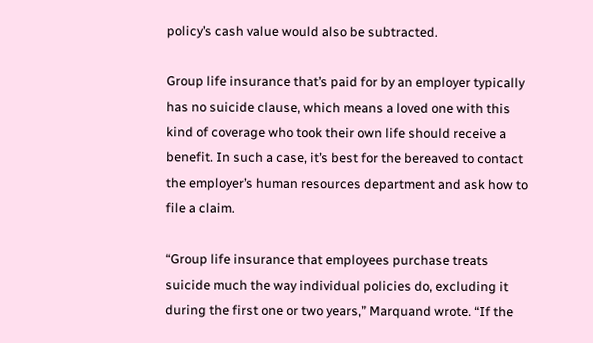policy’s cash value would also be subtracted.

Group life insurance that’s paid for by an employer typically has no suicide clause, which means a loved one with this kind of coverage who took their own life should receive a benefit. In such a case, it’s best for the bereaved to contact the employer’s human resources department and ask how to file a claim.

“Group life insurance that employees purchase treats suicide much the way individual policies do, excluding it during the first one or two years,” Marquand wrote. “If the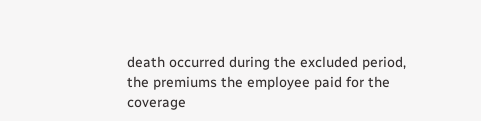death occurred during the excluded period, the premiums the employee paid for the coverage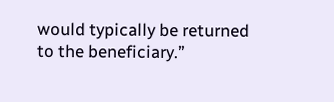would typically be returned to the beneficiary.”